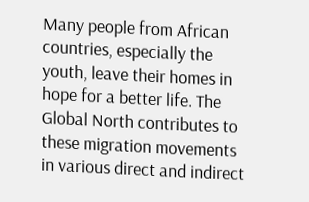Many people from African countries, especially the youth, leave their homes in hope for a better life. The Global North contributes to these migration movements in various direct and indirect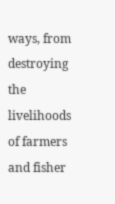ways, from destroying the livelihoods of farmers and fisher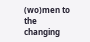(wo)men to the changing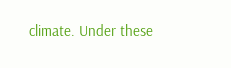climate. Under these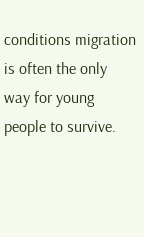conditions migration is often the only way for young people to survive.